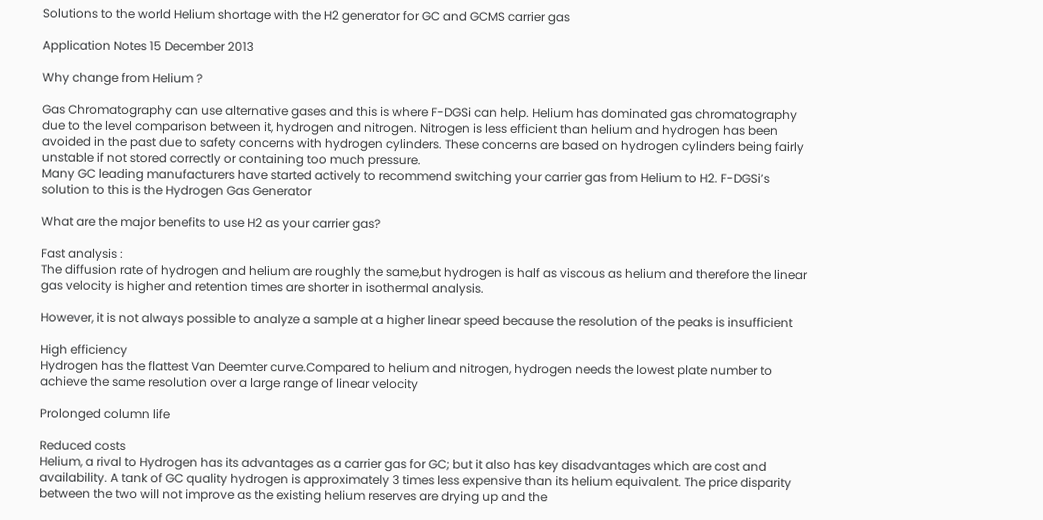Solutions to the world Helium shortage with the H2 generator for GC and GCMS carrier gas

Application Notes 15 December 2013

Why change from Helium ?

Gas Chromatography can use alternative gases and this is where F-DGSi can help. Helium has dominated gas chromatography due to the level comparison between it, hydrogen and nitrogen. Nitrogen is less efficient than helium and hydrogen has been avoided in the past due to safety concerns with hydrogen cylinders. These concerns are based on hydrogen cylinders being fairly unstable if not stored correctly or containing too much pressure.
Many GC leading manufacturers have started actively to recommend switching your carrier gas from Helium to H2. F-DGSi’s solution to this is the Hydrogen Gas Generator

What are the major benefits to use H2 as your carrier gas?

Fast analysis :
The diffusion rate of hydrogen and helium are roughly the same,but hydrogen is half as viscous as helium and therefore the linear gas velocity is higher and retention times are shorter in isothermal analysis.

However, it is not always possible to analyze a sample at a higher linear speed because the resolution of the peaks is insufficient

High efficiency
Hydrogen has the flattest Van Deemter curve.Compared to helium and nitrogen, hydrogen needs the lowest plate number to achieve the same resolution over a large range of linear velocity

Prolonged column life

Reduced costs
Helium, a rival to Hydrogen has its advantages as a carrier gas for GC; but it also has key disadvantages which are cost and availability. A tank of GC quality hydrogen is approximately 3 times less expensive than its helium equivalent. The price disparity between the two will not improve as the existing helium reserves are drying up and the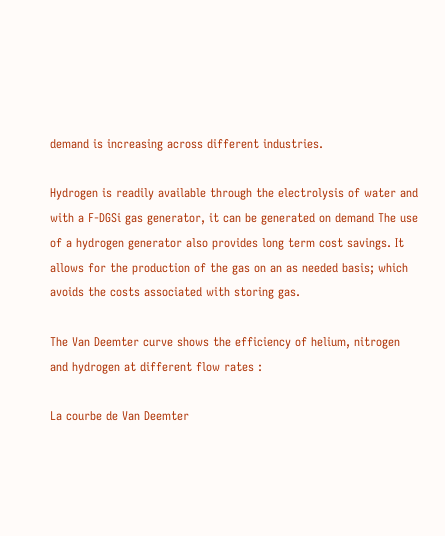demand is increasing across different industries.

Hydrogen is readily available through the electrolysis of water and with a F-DGSi gas generator, it can be generated on demand The use of a hydrogen generator also provides long term cost savings. It allows for the production of the gas on an as needed basis; which avoids the costs associated with storing gas.

The Van Deemter curve shows the efficiency of helium, nitrogen and hydrogen at different flow rates :

La courbe de Van Deemter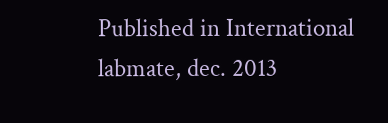Published in International labmate, dec. 2013